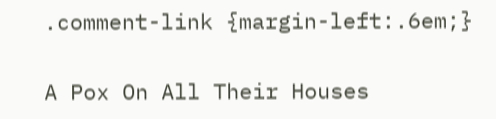.comment-link {margin-left:.6em;}

A Pox On All Their Houses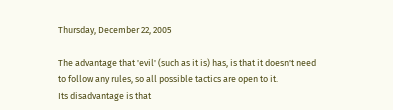Thursday, December 22, 2005

The advantage that 'evil' (such as it is) has, is that it doesn't need to follow any rules, so all possible tactics are open to it.
Its disadvantage is that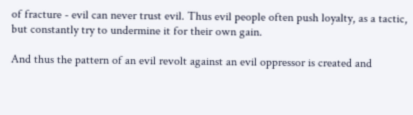of fracture - evil can never trust evil. Thus evil people often push loyalty, as a tactic, but constantly try to undermine it for their own gain.

And thus the pattern of an evil revolt against an evil oppressor is created and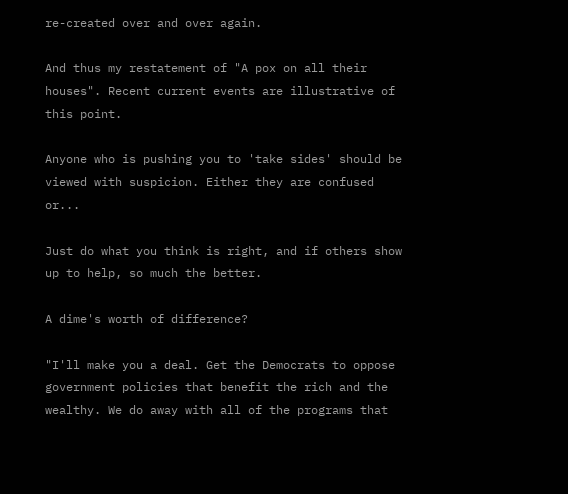re-created over and over again.

And thus my restatement of "A pox on all their houses". Recent current events are illustrative of this point.

Anyone who is pushing you to 'take sides' should be viewed with suspicion. Either they are confused or...

Just do what you think is right, and if others show up to help, so much the better.

A dime's worth of difference?

"I'll make you a deal. Get the Democrats to oppose government policies that benefit the rich and the wealthy. We do away with all of the programs that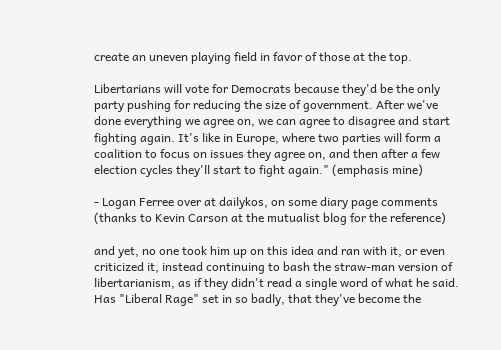create an uneven playing field in favor of those at the top.

Libertarians will vote for Democrats because they'd be the only party pushing for reducing the size of government. After we've done everything we agree on, we can agree to disagree and start fighting again. It's like in Europe, where two parties will form a coalition to focus on issues they agree on, and then after a few election cycles they'll start to fight again." (emphasis mine)

- Logan Ferree over at dailykos, on some diary page comments (thanks to Kevin Carson at the mutualist blog for the reference)

and yet, no one took him up on this idea and ran with it, or even criticized it, instead continuing to bash the straw-man version of libertarianism, as if they didn't read a single word of what he said. Has "Liberal Rage" set in so badly, that they've become the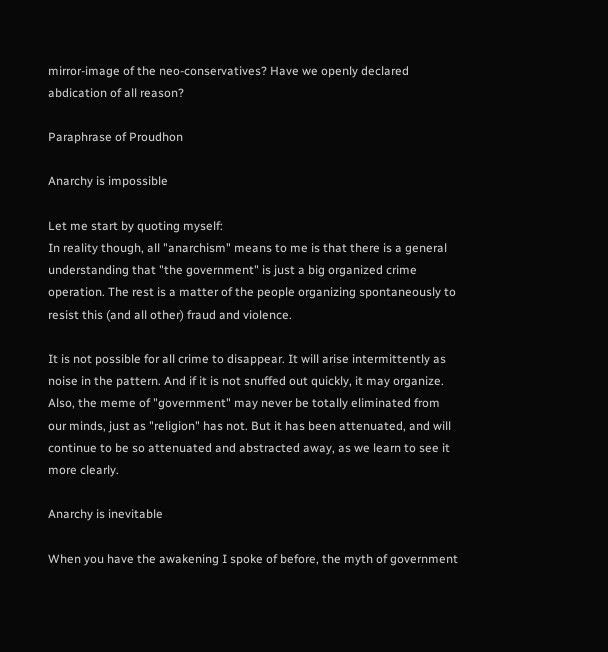mirror-image of the neo-conservatives? Have we openly declared abdication of all reason?

Paraphrase of Proudhon

Anarchy is impossible

Let me start by quoting myself:
In reality though, all "anarchism" means to me is that there is a general understanding that "the government" is just a big organized crime operation. The rest is a matter of the people organizing spontaneously to resist this (and all other) fraud and violence.

It is not possible for all crime to disappear. It will arise intermittently as noise in the pattern. And if it is not snuffed out quickly, it may organize. Also, the meme of "government" may never be totally eliminated from our minds, just as "religion" has not. But it has been attenuated, and will continue to be so attenuated and abstracted away, as we learn to see it more clearly.

Anarchy is inevitable

When you have the awakening I spoke of before, the myth of government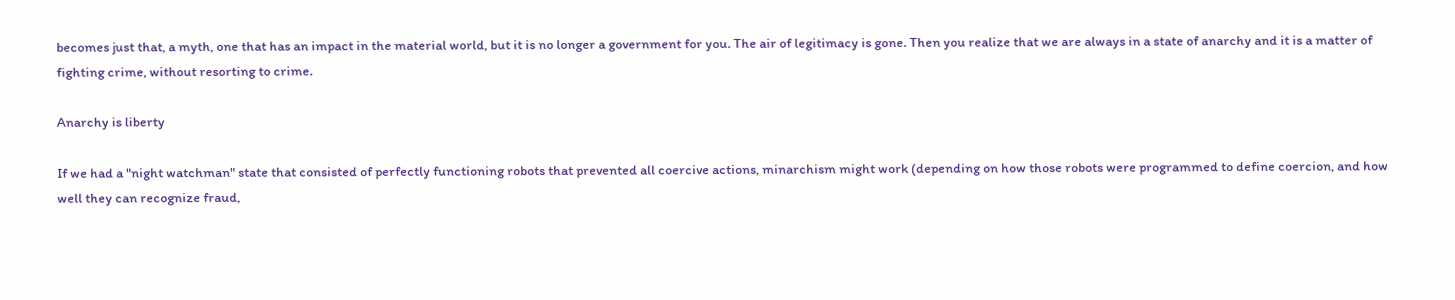becomes just that, a myth, one that has an impact in the material world, but it is no longer a government for you. The air of legitimacy is gone. Then you realize that we are always in a state of anarchy and it is a matter of fighting crime, without resorting to crime.

Anarchy is liberty

If we had a "night watchman" state that consisted of perfectly functioning robots that prevented all coercive actions, minarchism might work (depending on how those robots were programmed to define coercion, and how well they can recognize fraud,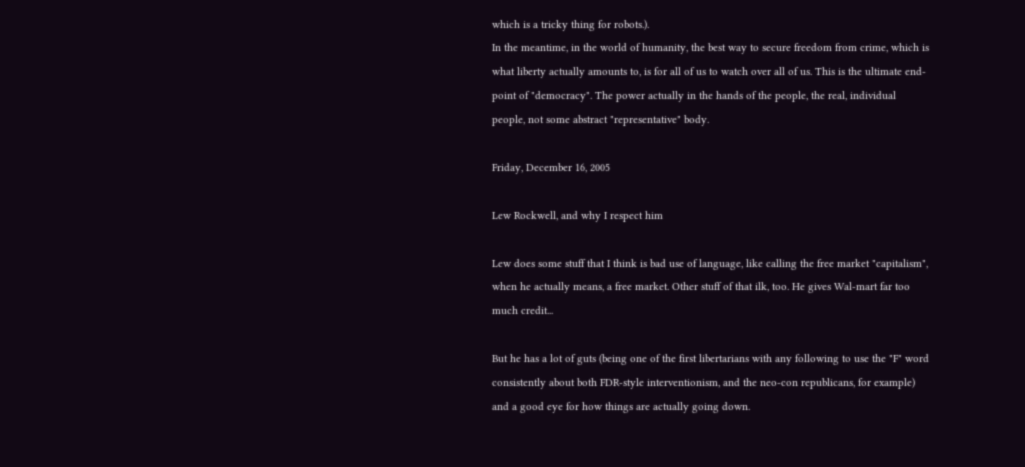which is a tricky thing for robots.).
In the meantime, in the world of humanity, the best way to secure freedom from crime, which is what liberty actually amounts to, is for all of us to watch over all of us. This is the ultimate end-point of "democracy". The power actually in the hands of the people, the real, individual people, not some abstract "representative" body.

Friday, December 16, 2005

Lew Rockwell, and why I respect him

Lew does some stuff that I think is bad use of language, like calling the free market "capitalism", when he actually means, a free market. Other stuff of that ilk, too. He gives Wal-mart far too much credit...

But he has a lot of guts (being one of the first libertarians with any following to use the "F" word consistently about both FDR-style interventionism, and the neo-con republicans, for example) and a good eye for how things are actually going down.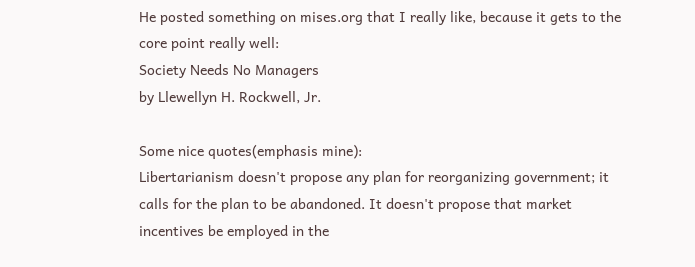He posted something on mises.org that I really like, because it gets to the core point really well:
Society Needs No Managers
by Llewellyn H. Rockwell, Jr.

Some nice quotes(emphasis mine):
Libertarianism doesn't propose any plan for reorganizing government; it calls for the plan to be abandoned. It doesn't propose that market incentives be employed in the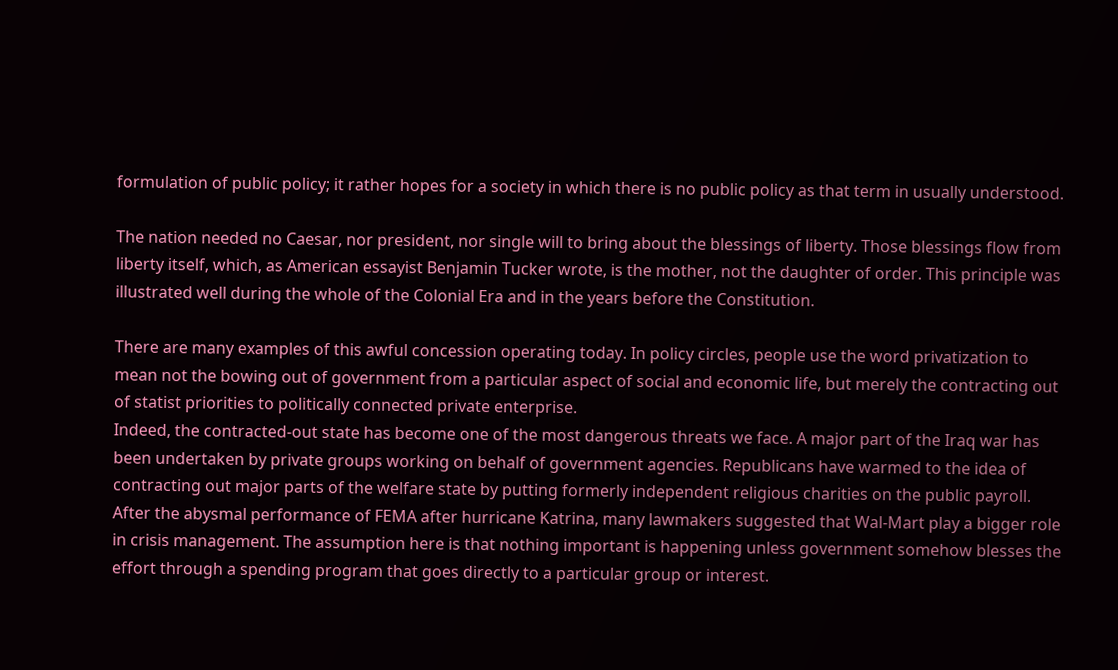formulation of public policy; it rather hopes for a society in which there is no public policy as that term in usually understood.

The nation needed no Caesar, nor president, nor single will to bring about the blessings of liberty. Those blessings flow from liberty itself, which, as American essayist Benjamin Tucker wrote, is the mother, not the daughter of order. This principle was illustrated well during the whole of the Colonial Era and in the years before the Constitution.

There are many examples of this awful concession operating today. In policy circles, people use the word privatization to mean not the bowing out of government from a particular aspect of social and economic life, but merely the contracting out of statist priorities to politically connected private enterprise.
Indeed, the contracted-out state has become one of the most dangerous threats we face. A major part of the Iraq war has been undertaken by private groups working on behalf of government agencies. Republicans have warmed to the idea of contracting out major parts of the welfare state by putting formerly independent religious charities on the public payroll.
After the abysmal performance of FEMA after hurricane Katrina, many lawmakers suggested that Wal-Mart play a bigger role in crisis management. The assumption here is that nothing important is happening unless government somehow blesses the effort through a spending program that goes directly to a particular group or interest.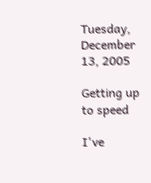Tuesday, December 13, 2005

Getting up to speed

I've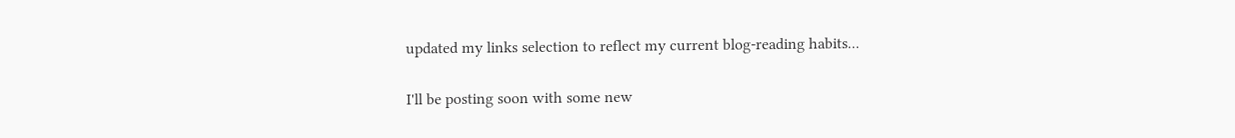updated my links selection to reflect my current blog-reading habits...

I'll be posting soon with some new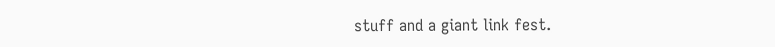stuff and a giant link fest.